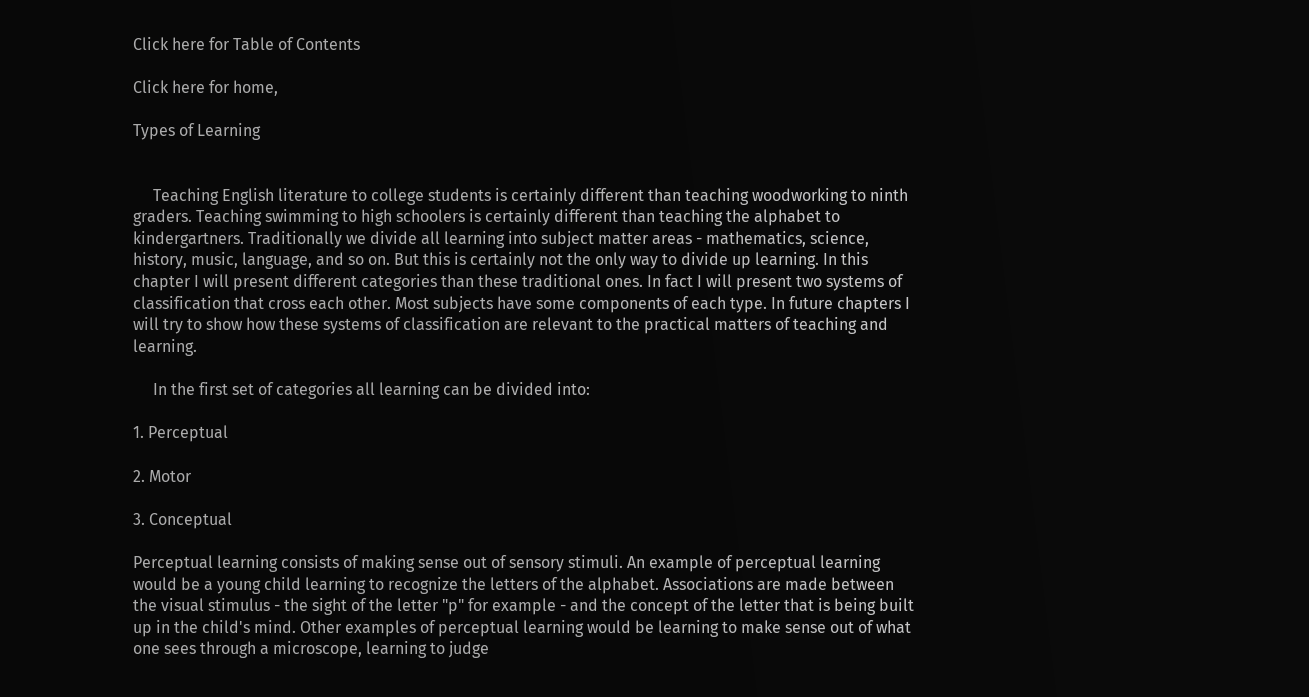Click here for Table of Contents

Click here for home,

Types of Learning


     Teaching English literature to college students is certainly different than teaching woodworking to ninth graders. Teaching swimming to high schoolers is certainly different than teaching the alphabet to kindergartners. Traditionally we divide all learning into subject matter areas - mathematics, science, history, music, language, and so on. But this is certainly not the only way to divide up learning. In this chapter I will present different categories than these traditional ones. In fact I will present two systems of classification that cross each other. Most subjects have some components of each type. In future chapters I will try to show how these systems of classification are relevant to the practical matters of teaching and learning.

     In the first set of categories all learning can be divided into:

1. Perceptual

2. Motor

3. Conceptual

Perceptual learning consists of making sense out of sensory stimuli. An example of perceptual learning would be a young child learning to recognize the letters of the alphabet. Associations are made between the visual stimulus - the sight of the letter "p" for example - and the concept of the letter that is being built up in the child's mind. Other examples of perceptual learning would be learning to make sense out of what one sees through a microscope, learning to judge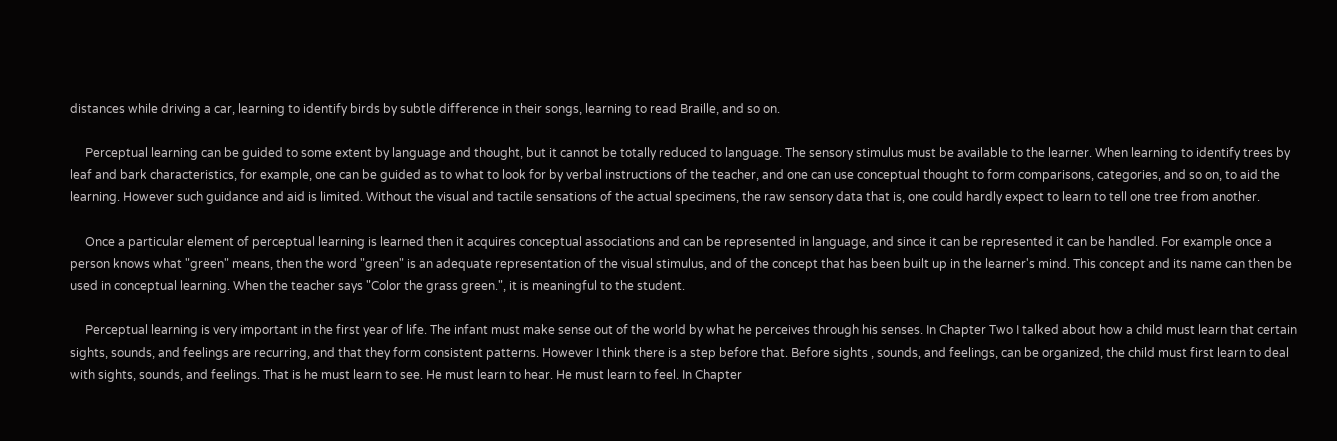distances while driving a car, learning to identify birds by subtle difference in their songs, learning to read Braille, and so on.

     Perceptual learning can be guided to some extent by language and thought, but it cannot be totally reduced to language. The sensory stimulus must be available to the learner. When learning to identify trees by leaf and bark characteristics, for example, one can be guided as to what to look for by verbal instructions of the teacher, and one can use conceptual thought to form comparisons, categories, and so on, to aid the learning. However such guidance and aid is limited. Without the visual and tactile sensations of the actual specimens, the raw sensory data that is, one could hardly expect to learn to tell one tree from another.

     Once a particular element of perceptual learning is learned then it acquires conceptual associations and can be represented in language, and since it can be represented it can be handled. For example once a person knows what "green" means, then the word "green" is an adequate representation of the visual stimulus, and of the concept that has been built up in the learner's mind. This concept and its name can then be used in conceptual learning. When the teacher says "Color the grass green.", it is meaningful to the student.

     Perceptual learning is very important in the first year of life. The infant must make sense out of the world by what he perceives through his senses. In Chapter Two I talked about how a child must learn that certain sights, sounds, and feelings are recurring, and that they form consistent patterns. However I think there is a step before that. Before sights , sounds, and feelings, can be organized, the child must first learn to deal with sights, sounds, and feelings. That is he must learn to see. He must learn to hear. He must learn to feel. In Chapter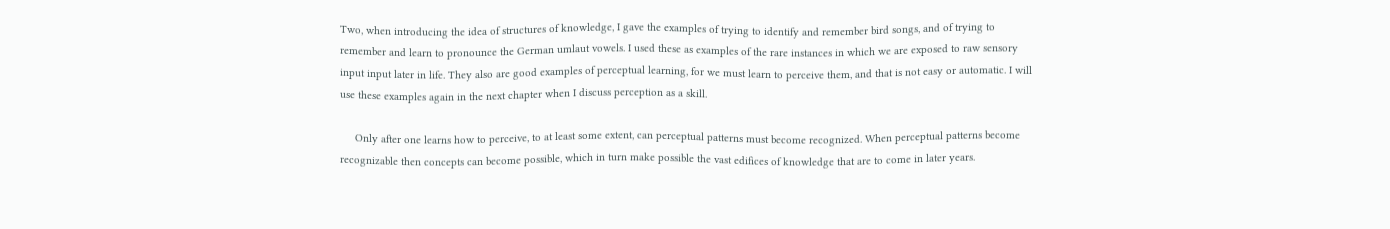Two, when introducing the idea of structures of knowledge, I gave the examples of trying to identify and remember bird songs, and of trying to remember and learn to pronounce the German umlaut vowels. I used these as examples of the rare instances in which we are exposed to raw sensory input input later in life. They also are good examples of perceptual learning, for we must learn to perceive them, and that is not easy or automatic. I will use these examples again in the next chapter when I discuss perception as a skill.

     Only after one learns how to perceive, to at least some extent, can perceptual patterns must become recognized. When perceptual patterns become recognizable then concepts can become possible, which in turn make possible the vast edifices of knowledge that are to come in later years.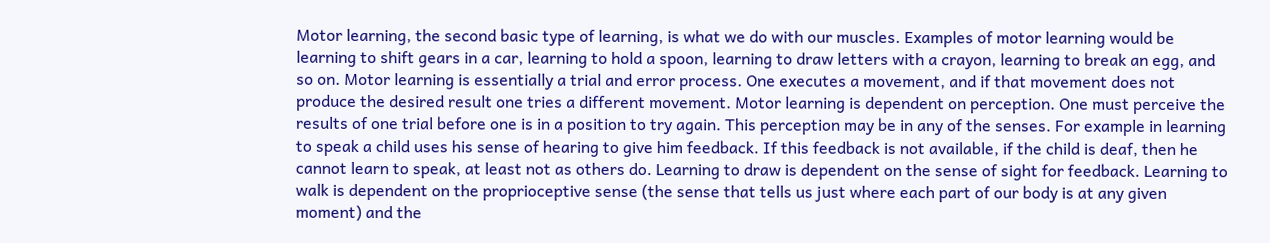Motor learning, the second basic type of learning, is what we do with our muscles. Examples of motor learning would be learning to shift gears in a car, learning to hold a spoon, learning to draw letters with a crayon, learning to break an egg, and so on. Motor learning is essentially a trial and error process. One executes a movement, and if that movement does not produce the desired result one tries a different movement. Motor learning is dependent on perception. One must perceive the results of one trial before one is in a position to try again. This perception may be in any of the senses. For example in learning to speak a child uses his sense of hearing to give him feedback. If this feedback is not available, if the child is deaf, then he cannot learn to speak, at least not as others do. Learning to draw is dependent on the sense of sight for feedback. Learning to walk is dependent on the proprioceptive sense (the sense that tells us just where each part of our body is at any given moment) and the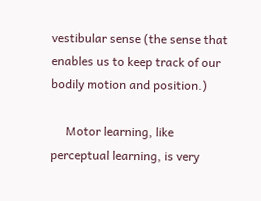vestibular sense (the sense that enables us to keep track of our bodily motion and position.)

     Motor learning, like perceptual learning, is very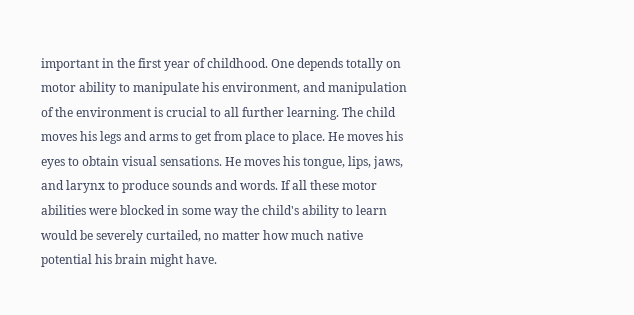important in the first year of childhood. One depends totally on motor ability to manipulate his environment, and manipulation of the environment is crucial to all further learning. The child moves his legs and arms to get from place to place. He moves his eyes to obtain visual sensations. He moves his tongue, lips, jaws, and larynx to produce sounds and words. If all these motor abilities were blocked in some way the child's ability to learn would be severely curtailed, no matter how much native potential his brain might have.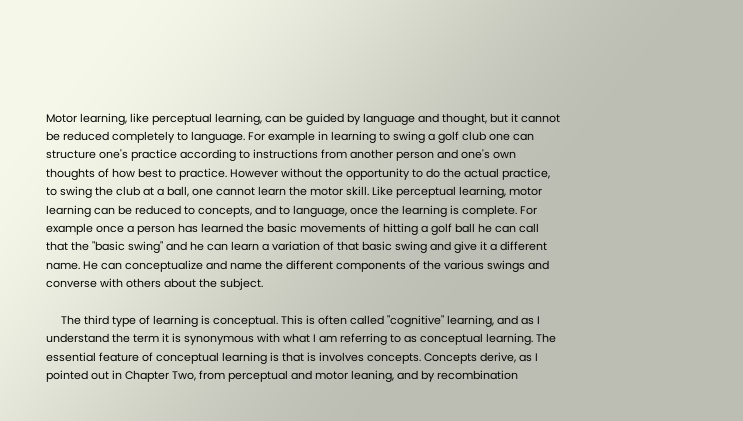Motor learning, like perceptual learning, can be guided by language and thought, but it cannot be reduced completely to language. For example in learning to swing a golf club one can structure one's practice according to instructions from another person and one's own thoughts of how best to practice. However without the opportunity to do the actual practice, to swing the club at a ball, one cannot learn the motor skill. Like perceptual learning, motor learning can be reduced to concepts, and to language, once the learning is complete. For example once a person has learned the basic movements of hitting a golf ball he can call that the "basic swing" and he can learn a variation of that basic swing and give it a different name. He can conceptualize and name the different components of the various swings and converse with others about the subject.

     The third type of learning is conceptual. This is often called "cognitive" learning, and as I understand the term it is synonymous with what I am referring to as conceptual learning. The essential feature of conceptual learning is that is involves concepts. Concepts derive, as I pointed out in Chapter Two, from perceptual and motor leaning, and by recombination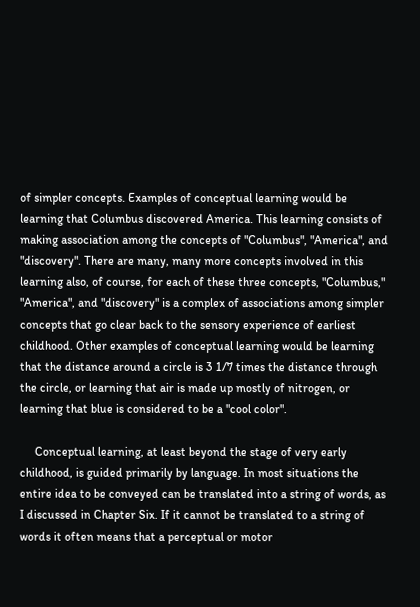of simpler concepts. Examples of conceptual learning would be learning that Columbus discovered America. This learning consists of making association among the concepts of "Columbus", "America", and "discovery". There are many, many more concepts involved in this learning also, of course, for each of these three concepts, "Columbus," "America", and "discovery" is a complex of associations among simpler concepts that go clear back to the sensory experience of earliest childhood. Other examples of conceptual learning would be learning that the distance around a circle is 3 1/7 times the distance through the circle, or learning that air is made up mostly of nitrogen, or learning that blue is considered to be a "cool color".

     Conceptual learning, at least beyond the stage of very early childhood, is guided primarily by language. In most situations the entire idea to be conveyed can be translated into a string of words, as I discussed in Chapter Six. If it cannot be translated to a string of words it often means that a perceptual or motor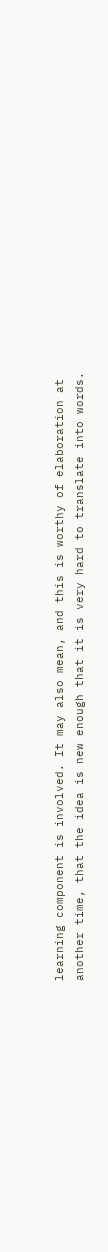learning component is involved. It may also mean, and this is worthy of elaboration at another time, that the idea is new enough that it is very hard to translate into words.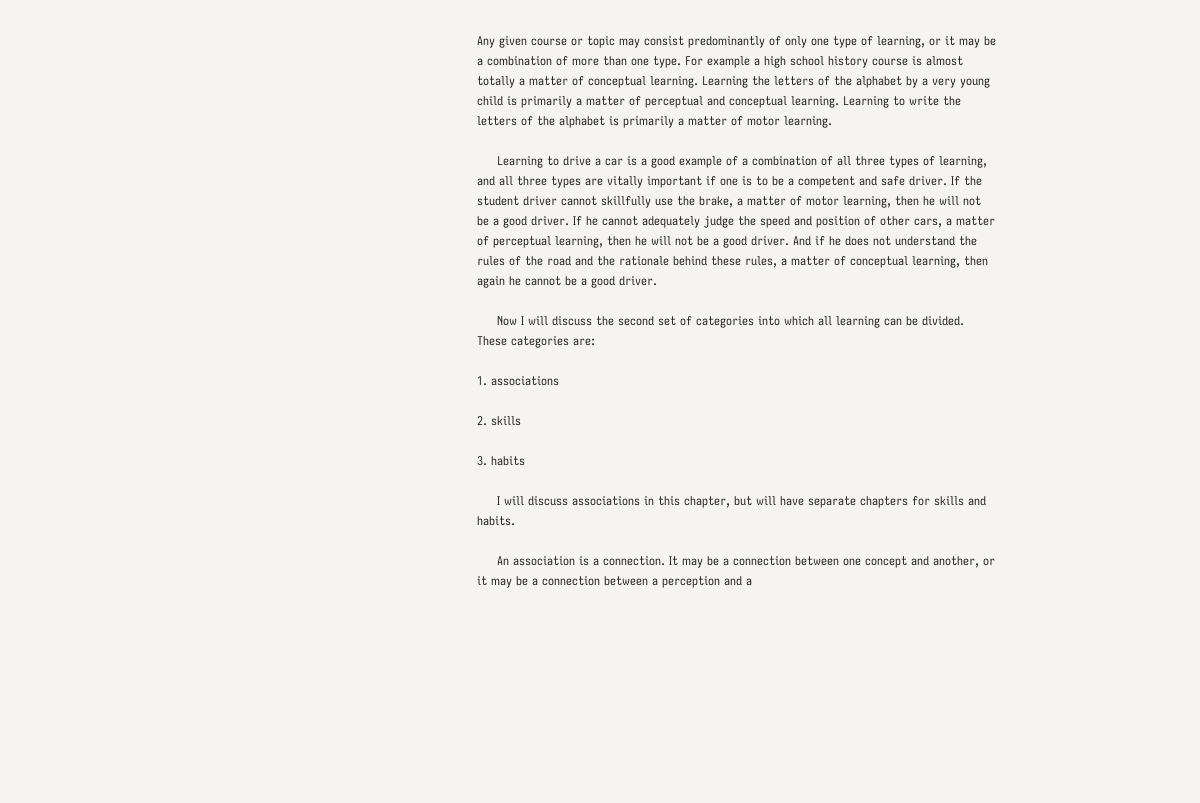Any given course or topic may consist predominantly of only one type of learning, or it may be a combination of more than one type. For example a high school history course is almost totally a matter of conceptual learning. Learning the letters of the alphabet by a very young child is primarily a matter of perceptual and conceptual learning. Learning to write the letters of the alphabet is primarily a matter of motor learning.

     Learning to drive a car is a good example of a combination of all three types of learning, and all three types are vitally important if one is to be a competent and safe driver. If the student driver cannot skillfully use the brake, a matter of motor learning, then he will not be a good driver. If he cannot adequately judge the speed and position of other cars, a matter of perceptual learning, then he will not be a good driver. And if he does not understand the rules of the road and the rationale behind these rules, a matter of conceptual learning, then again he cannot be a good driver.

     Now I will discuss the second set of categories into which all learning can be divided. These categories are:

1. associations

2. skills

3. habits

     I will discuss associations in this chapter, but will have separate chapters for skills and habits.

     An association is a connection. It may be a connection between one concept and another, or it may be a connection between a perception and a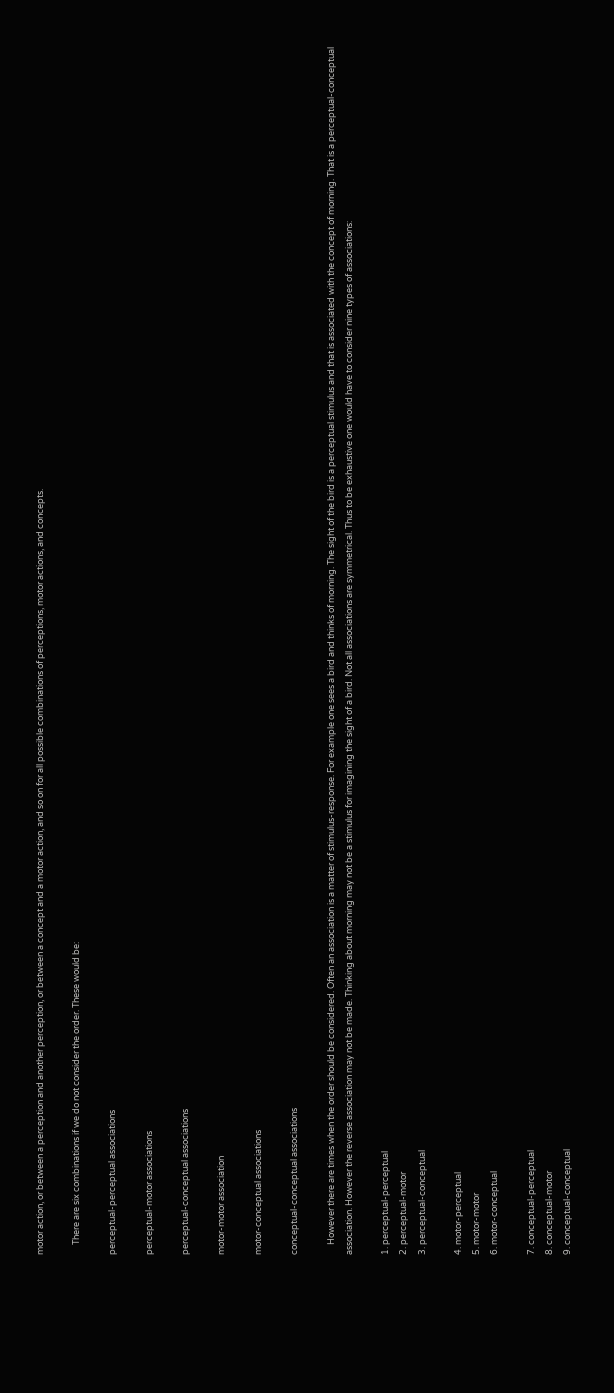motor action, or between a perception and another perception, or between a concept and a motor action, and so on for all possible combinations of perceptions, motor actions, and concepts.

     There are six combinations if we do not consider the order. These would be:

perceptual-perceptual associations

perceptual-motor associations

perceptual-conceptual associations

motor-motor association

motor-conceptual associations

conceptual-conceptual associations

     However there are times when the order should be considered. Often an association is a matter of stimulus-response. For example one sees a bird and thinks of morning. The sight of the bird is a perceptual stimulus and that is associated with the concept of morning. That is a perceptual-conceptual association. However the reverse association may not be made. Thinking about morning may not be a stimulus for imagining the sight of a bird. Not all associations are symmetrical. Thus to be exhaustive one would have to consider nine types of associations:

1. perceptual-perceptual
2. perceptual-motor
3. perceptual-conceptual

4. motor-perceptual
5. motor-motor
6. motor-conceptual

7. conceptual-perceptual
8. conceptual-motor
9. conceptual-conceptual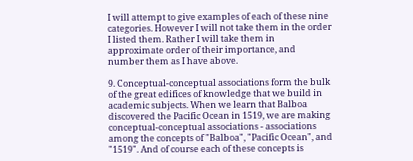I will attempt to give examples of each of these nine categories. However I will not take them in the order I listed them. Rather I will take them in approximate order of their importance, and number them as I have above.

9. Conceptual-conceptual associations form the bulk of the great edifices of knowledge that we build in academic subjects. When we learn that Balboa discovered the Pacific Ocean in 1519, we are making conceptual-conceptual associations - associations among the concepts of "Balboa", "Pacific Ocean", and "1519". And of course each of these concepts is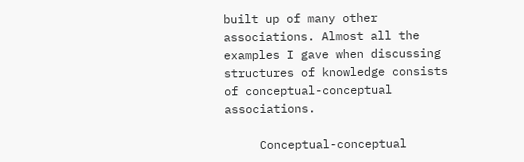built up of many other associations. Almost all the examples I gave when discussing structures of knowledge consists of conceptual-conceptual associations.

     Conceptual-conceptual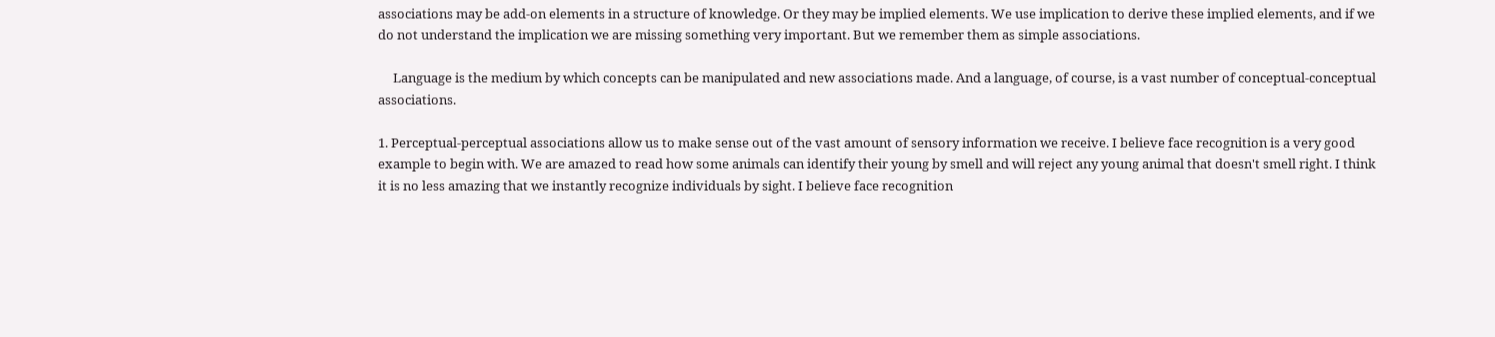associations may be add-on elements in a structure of knowledge. Or they may be implied elements. We use implication to derive these implied elements, and if we do not understand the implication we are missing something very important. But we remember them as simple associations.

     Language is the medium by which concepts can be manipulated and new associations made. And a language, of course, is a vast number of conceptual-conceptual associations.

1. Perceptual-perceptual associations allow us to make sense out of the vast amount of sensory information we receive. I believe face recognition is a very good example to begin with. We are amazed to read how some animals can identify their young by smell and will reject any young animal that doesn't smell right. I think it is no less amazing that we instantly recognize individuals by sight. I believe face recognition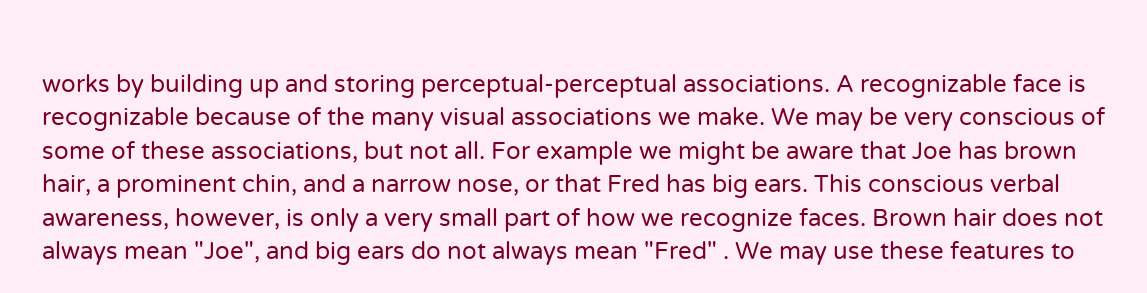works by building up and storing perceptual-perceptual associations. A recognizable face is recognizable because of the many visual associations we make. We may be very conscious of some of these associations, but not all. For example we might be aware that Joe has brown hair, a prominent chin, and a narrow nose, or that Fred has big ears. This conscious verbal awareness, however, is only a very small part of how we recognize faces. Brown hair does not always mean "Joe", and big ears do not always mean "Fred" . We may use these features to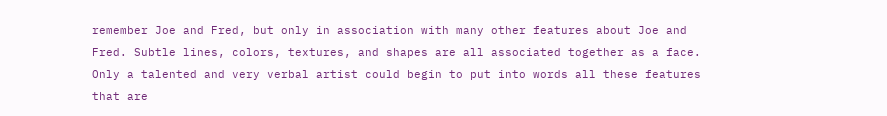remember Joe and Fred, but only in association with many other features about Joe and Fred. Subtle lines, colors, textures, and shapes are all associated together as a face. Only a talented and very verbal artist could begin to put into words all these features that are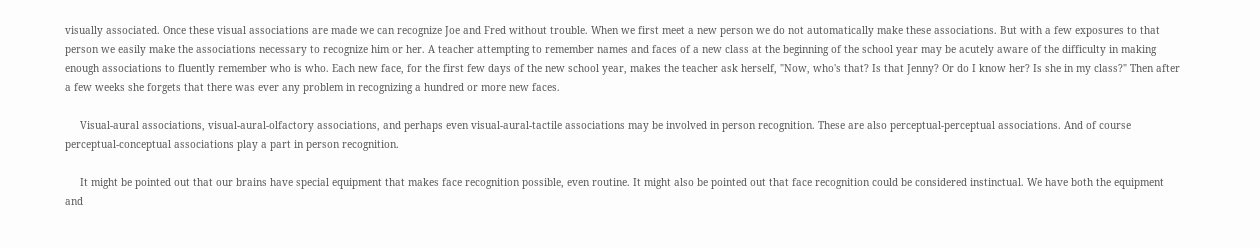visually associated. Once these visual associations are made we can recognize Joe and Fred without trouble. When we first meet a new person we do not automatically make these associations. But with a few exposures to that person we easily make the associations necessary to recognize him or her. A teacher attempting to remember names and faces of a new class at the beginning of the school year may be acutely aware of the difficulty in making enough associations to fluently remember who is who. Each new face, for the first few days of the new school year, makes the teacher ask herself, "Now, who's that? Is that Jenny? Or do I know her? Is she in my class?" Then after a few weeks she forgets that there was ever any problem in recognizing a hundred or more new faces.

     Visual-aural associations, visual-aural-olfactory associations, and perhaps even visual-aural-tactile associations may be involved in person recognition. These are also perceptual-perceptual associations. And of course perceptual-conceptual associations play a part in person recognition.

     It might be pointed out that our brains have special equipment that makes face recognition possible, even routine. It might also be pointed out that face recognition could be considered instinctual. We have both the equipment and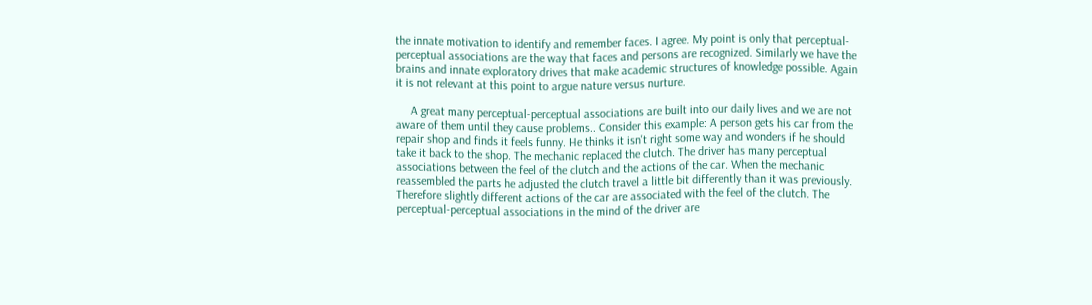the innate motivation to identify and remember faces. I agree. My point is only that perceptual-perceptual associations are the way that faces and persons are recognized. Similarly we have the brains and innate exploratory drives that make academic structures of knowledge possible. Again it is not relevant at this point to argue nature versus nurture.

     A great many perceptual-perceptual associations are built into our daily lives and we are not aware of them until they cause problems.. Consider this example: A person gets his car from the repair shop and finds it feels funny. He thinks it isn't right some way and wonders if he should take it back to the shop. The mechanic replaced the clutch. The driver has many perceptual associations between the feel of the clutch and the actions of the car. When the mechanic reassembled the parts he adjusted the clutch travel a little bit differently than it was previously. Therefore slightly different actions of the car are associated with the feel of the clutch. The perceptual-perceptual associations in the mind of the driver are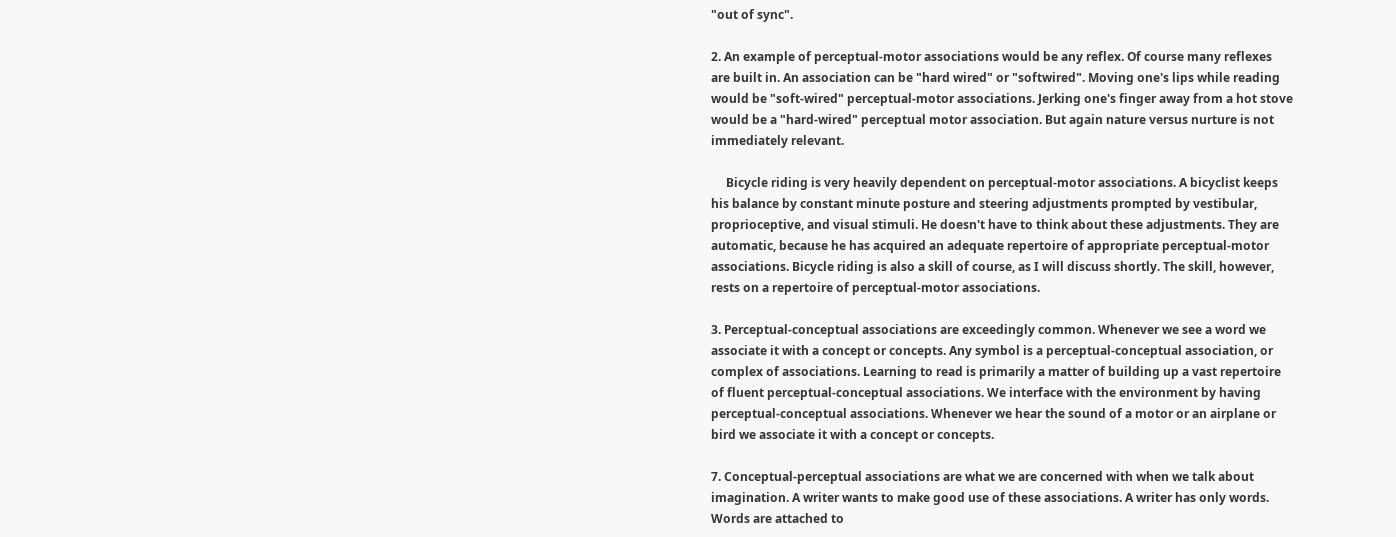"out of sync".

2. An example of perceptual-motor associations would be any reflex. Of course many reflexes are built in. An association can be "hard wired" or "softwired". Moving one's lips while reading would be "soft-wired" perceptual-motor associations. Jerking one's finger away from a hot stove would be a "hard-wired" perceptual motor association. But again nature versus nurture is not immediately relevant.

     Bicycle riding is very heavily dependent on perceptual-motor associations. A bicyclist keeps his balance by constant minute posture and steering adjustments prompted by vestibular, proprioceptive, and visual stimuli. He doesn't have to think about these adjustments. They are automatic, because he has acquired an adequate repertoire of appropriate perceptual-motor associations. Bicycle riding is also a skill of course, as I will discuss shortly. The skill, however, rests on a repertoire of perceptual-motor associations.

3. Perceptual-conceptual associations are exceedingly common. Whenever we see a word we associate it with a concept or concepts. Any symbol is a perceptual-conceptual association, or complex of associations. Learning to read is primarily a matter of building up a vast repertoire of fluent perceptual-conceptual associations. We interface with the environment by having perceptual-conceptual associations. Whenever we hear the sound of a motor or an airplane or bird we associate it with a concept or concepts.

7. Conceptual-perceptual associations are what we are concerned with when we talk about imagination. A writer wants to make good use of these associations. A writer has only words. Words are attached to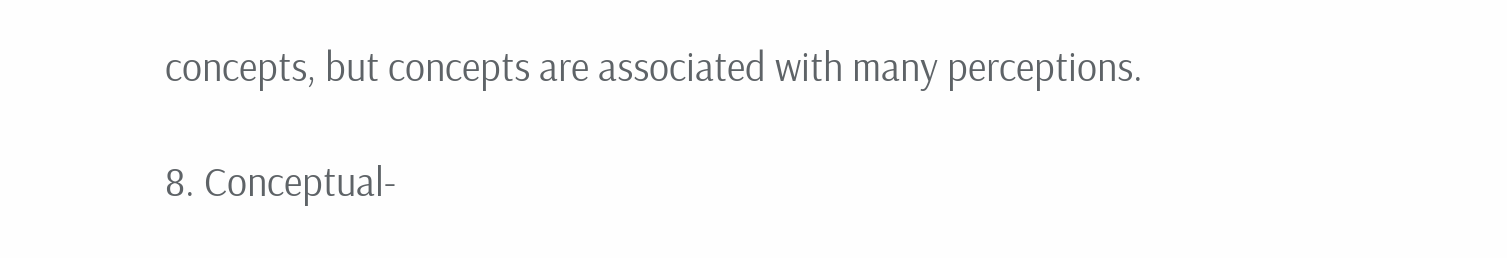concepts, but concepts are associated with many perceptions.

8. Conceptual-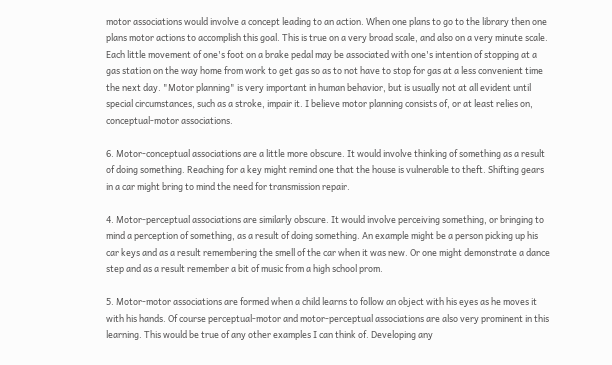motor associations would involve a concept leading to an action. When one plans to go to the library then one plans motor actions to accomplish this goal. This is true on a very broad scale, and also on a very minute scale. Each little movement of one's foot on a brake pedal may be associated with one's intention of stopping at a gas station on the way home from work to get gas so as to not have to stop for gas at a less convenient time the next day. "Motor planning" is very important in human behavior, but is usually not at all evident until special circumstances, such as a stroke, impair it. I believe motor planning consists of, or at least relies on, conceptual-motor associations.

6. Motor-conceptual associations are a little more obscure. It would involve thinking of something as a result of doing something. Reaching for a key might remind one that the house is vulnerable to theft. Shifting gears in a car might bring to mind the need for transmission repair.

4. Motor-perceptual associations are similarly obscure. It would involve perceiving something, or bringing to mind a perception of something, as a result of doing something. An example might be a person picking up his car keys and as a result remembering the smell of the car when it was new. Or one might demonstrate a dance step and as a result remember a bit of music from a high school prom.

5. Motor-motor associations are formed when a child learns to follow an object with his eyes as he moves it with his hands. Of course perceptual-motor and motor-perceptual associations are also very prominent in this learning. This would be true of any other examples I can think of. Developing any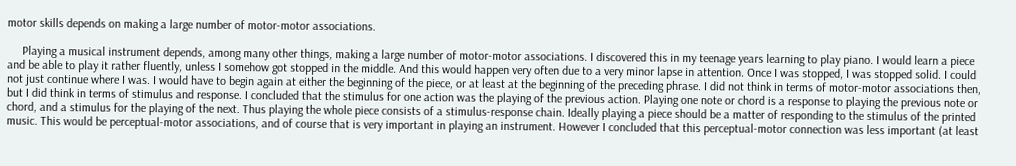motor skills depends on making a large number of motor-motor associations.

     Playing a musical instrument depends, among many other things, making a large number of motor-motor associations. I discovered this in my teenage years learning to play piano. I would learn a piece and be able to play it rather fluently, unless I somehow got stopped in the middle. And this would happen very often due to a very minor lapse in attention. Once I was stopped, I was stopped solid. I could not just continue where I was. I would have to begin again at either the beginning of the piece, or at least at the beginning of the preceding phrase. I did not think in terms of motor-motor associations then, but I did think in terms of stimulus and response. I concluded that the stimulus for one action was the playing of the previous action. Playing one note or chord is a response to playing the previous note or chord, and a stimulus for the playing of the next. Thus playing the whole piece consists of a stimulus-response chain. Ideally playing a piece should be a matter of responding to the stimulus of the printed music. This would be perceptual-motor associations, and of course that is very important in playing an instrument. However I concluded that this perceptual-motor connection was less important (at least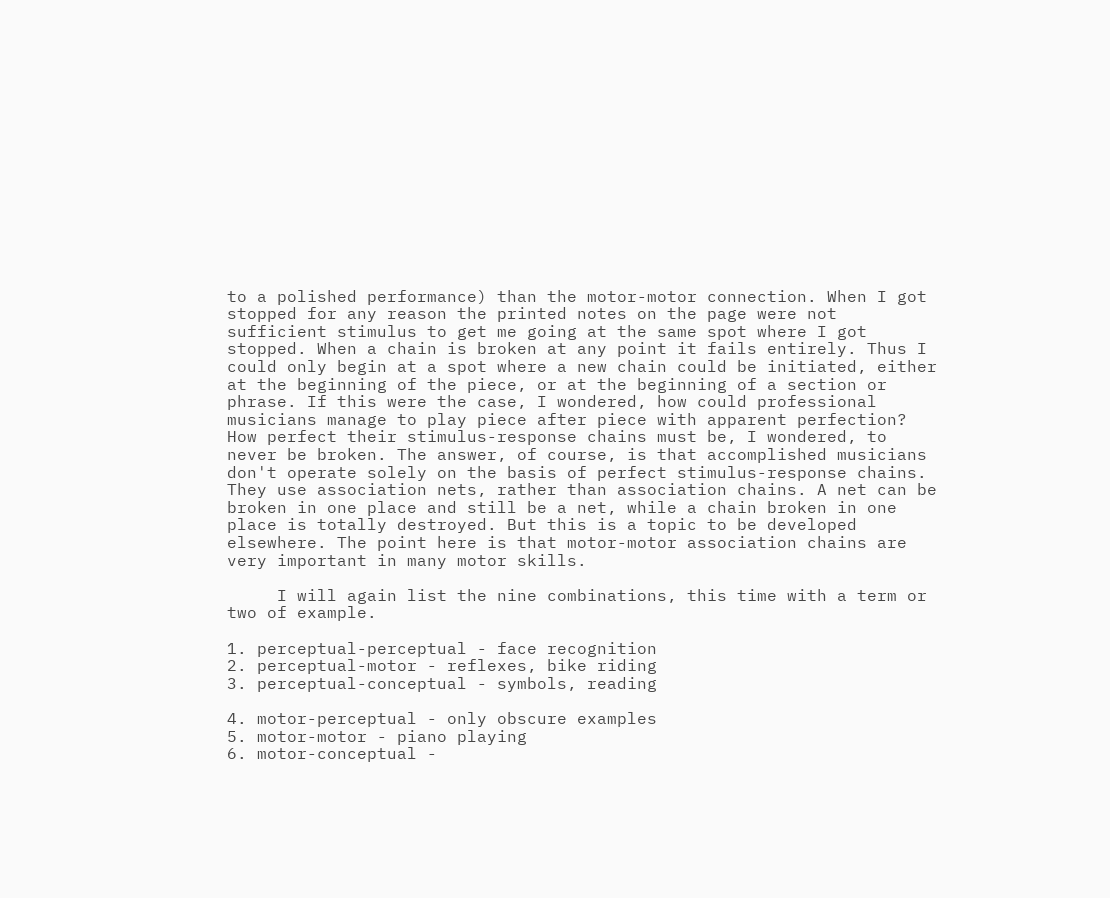to a polished performance) than the motor-motor connection. When I got stopped for any reason the printed notes on the page were not sufficient stimulus to get me going at the same spot where I got stopped. When a chain is broken at any point it fails entirely. Thus I could only begin at a spot where a new chain could be initiated, either at the beginning of the piece, or at the beginning of a section or phrase. If this were the case, I wondered, how could professional musicians manage to play piece after piece with apparent perfection? How perfect their stimulus-response chains must be, I wondered, to never be broken. The answer, of course, is that accomplished musicians don't operate solely on the basis of perfect stimulus-response chains. They use association nets, rather than association chains. A net can be broken in one place and still be a net, while a chain broken in one place is totally destroyed. But this is a topic to be developed elsewhere. The point here is that motor-motor association chains are very important in many motor skills.

     I will again list the nine combinations, this time with a term or two of example.

1. perceptual-perceptual - face recognition
2. perceptual-motor - reflexes, bike riding
3. perceptual-conceptual - symbols, reading

4. motor-perceptual - only obscure examples
5. motor-motor - piano playing
6. motor-conceptual -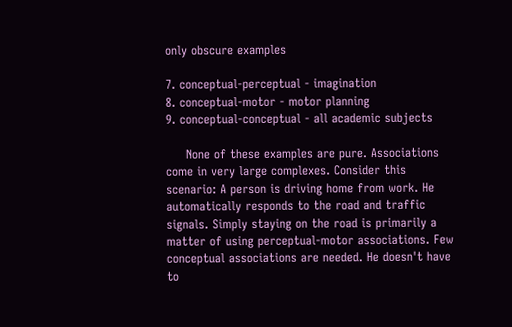only obscure examples

7. conceptual-perceptual - imagination
8. conceptual-motor - motor planning
9. conceptual-conceptual - all academic subjects

     None of these examples are pure. Associations come in very large complexes. Consider this scenario: A person is driving home from work. He automatically responds to the road and traffic signals. Simply staying on the road is primarily a matter of using perceptual-motor associations. Few conceptual associations are needed. He doesn't have to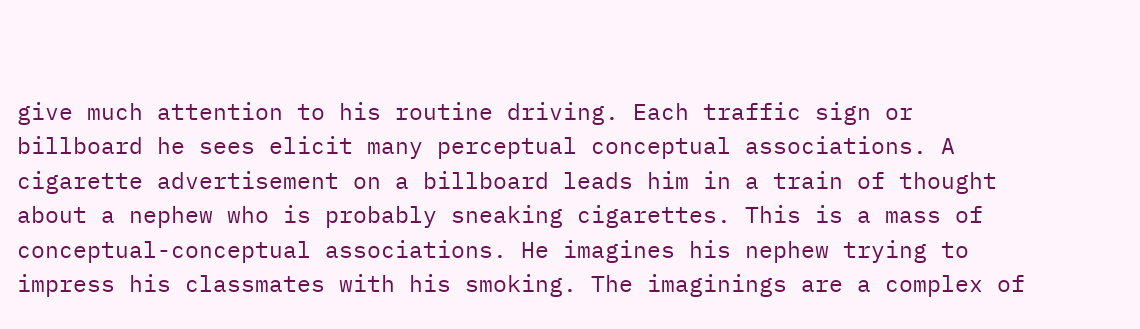give much attention to his routine driving. Each traffic sign or billboard he sees elicit many perceptual conceptual associations. A cigarette advertisement on a billboard leads him in a train of thought about a nephew who is probably sneaking cigarettes. This is a mass of conceptual-conceptual associations. He imagines his nephew trying to impress his classmates with his smoking. The imaginings are a complex of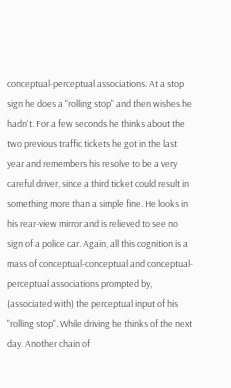conceptual-perceptual associations. At a stop sign he does a "rolling stop" and then wishes he hadn't. For a few seconds he thinks about the two previous traffic tickets he got in the last year and remembers his resolve to be a very careful driver, since a third ticket could result in something more than a simple fine. He looks in his rear-view mirror and is relieved to see no sign of a police car. Again, all this cognition is a mass of conceptual-conceptual and conceptual-perceptual associations prompted by, (associated with) the perceptual input of his "rolling stop". While driving he thinks of the next day. Another chain of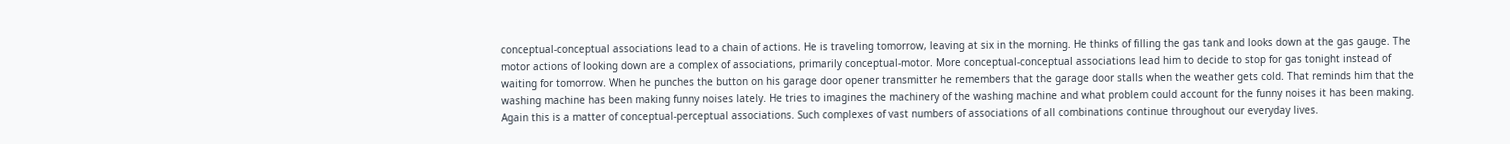conceptual-conceptual associations lead to a chain of actions. He is traveling tomorrow, leaving at six in the morning. He thinks of filling the gas tank and looks down at the gas gauge. The motor actions of looking down are a complex of associations, primarily conceptual-motor. More conceptual-conceptual associations lead him to decide to stop for gas tonight instead of waiting for tomorrow. When he punches the button on his garage door opener transmitter he remembers that the garage door stalls when the weather gets cold. That reminds him that the washing machine has been making funny noises lately. He tries to imagines the machinery of the washing machine and what problem could account for the funny noises it has been making. Again this is a matter of conceptual-perceptual associations. Such complexes of vast numbers of associations of all combinations continue throughout our everyday lives.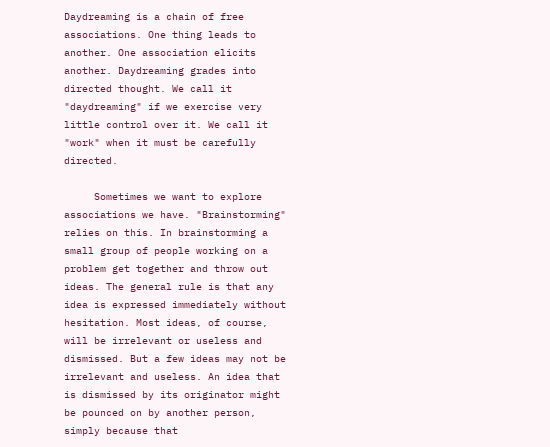Daydreaming is a chain of free associations. One thing leads to another. One association elicits another. Daydreaming grades into directed thought. We call it "daydreaming" if we exercise very little control over it. We call it "work" when it must be carefully directed.

     Sometimes we want to explore associations we have. "Brainstorming" relies on this. In brainstorming a small group of people working on a problem get together and throw out ideas. The general rule is that any idea is expressed immediately without hesitation. Most ideas, of course, will be irrelevant or useless and dismissed. But a few ideas may not be irrelevant and useless. An idea that is dismissed by its originator might be pounced on by another person, simply because that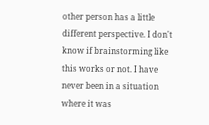other person has a little different perspective. I don't know if brainstorming like this works or not. I have never been in a situation where it was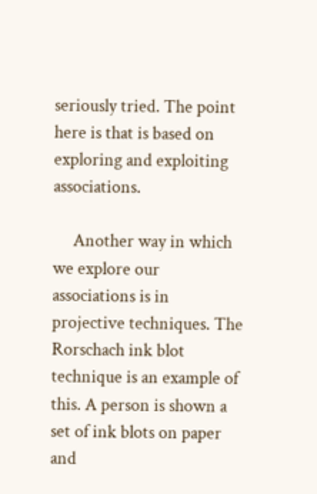seriously tried. The point here is that is based on exploring and exploiting associations.

     Another way in which we explore our associations is in projective techniques. The Rorschach ink blot technique is an example of this. A person is shown a set of ink blots on paper and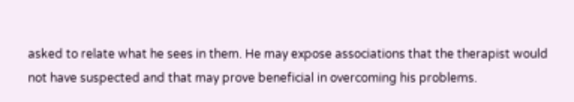asked to relate what he sees in them. He may expose associations that the therapist would not have suspected and that may prove beneficial in overcoming his problems.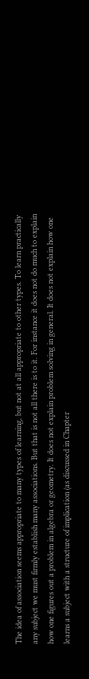The idea of association seems appropriate to many types of learning, but not at all appropriate to other types. To learn practically any subject we must firmly establish many associations. But that is not all there is to it. For instance it does not do much to explain how one figures out a problem in algebra or geometry. It does not explain problem solving in general. It does not explain how one learns a subject with a structure of implication (as discussed in Chapter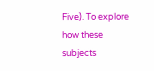Five). To explore how these subjects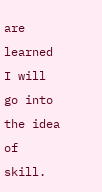are learned I will go into the idea of skill.